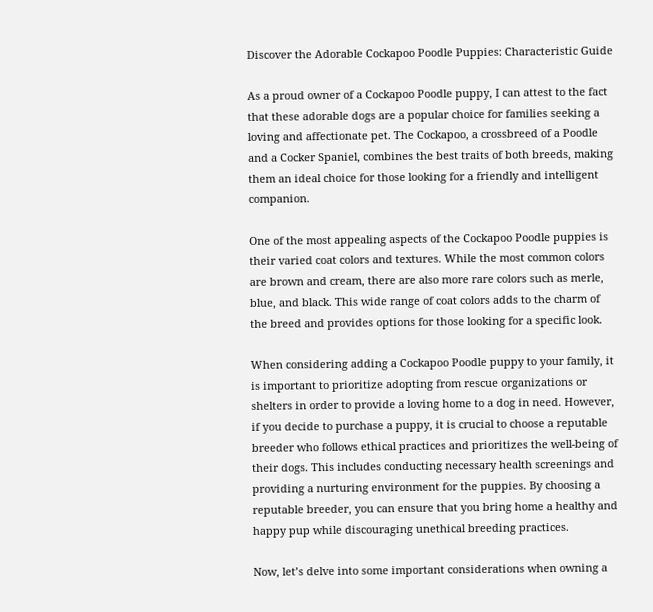Discover the Adorable Cockapoo Poodle Puppies: Characteristic Guide

As a proud owner of a Cockapoo Poodle puppy, I can attest to the fact that these adorable dogs are a popular choice for families seeking a loving and affectionate pet. The Cockapoo, a crossbreed of a Poodle and a Cocker Spaniel, combines the best traits of both breeds, making them an ideal choice for those looking for a friendly and intelligent companion.

One of the most appealing aspects of the Cockapoo Poodle puppies is their varied coat colors and textures. While the most common colors are brown and cream, there are also more rare colors such as merle, blue, and black. This wide range of coat colors adds to the charm of the breed and provides options for those looking for a specific look.

When considering adding a Cockapoo Poodle puppy to your family, it is important to prioritize adopting from rescue organizations or shelters in order to provide a loving home to a dog in need. However, if you decide to purchase a puppy, it is crucial to choose a reputable breeder who follows ethical practices and prioritizes the well-being of their dogs. This includes conducting necessary health screenings and providing a nurturing environment for the puppies. By choosing a reputable breeder, you can ensure that you bring home a healthy and happy pup while discouraging unethical breeding practices.

Now, let’s delve into some important considerations when owning a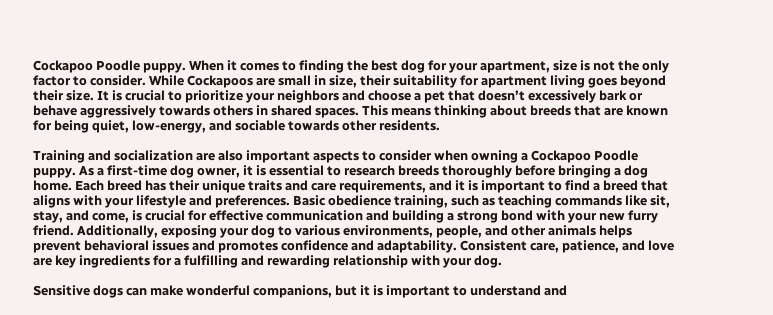Cockapoo Poodle puppy. When it comes to finding the best dog for your apartment, size is not the only factor to consider. While Cockapoos are small in size, their suitability for apartment living goes beyond their size. It is crucial to prioritize your neighbors and choose a pet that doesn’t excessively bark or behave aggressively towards others in shared spaces. This means thinking about breeds that are known for being quiet, low-energy, and sociable towards other residents.

Training and socialization are also important aspects to consider when owning a Cockapoo Poodle puppy. As a first-time dog owner, it is essential to research breeds thoroughly before bringing a dog home. Each breed has their unique traits and care requirements, and it is important to find a breed that aligns with your lifestyle and preferences. Basic obedience training, such as teaching commands like sit, stay, and come, is crucial for effective communication and building a strong bond with your new furry friend. Additionally, exposing your dog to various environments, people, and other animals helps prevent behavioral issues and promotes confidence and adaptability. Consistent care, patience, and love are key ingredients for a fulfilling and rewarding relationship with your dog.

Sensitive dogs can make wonderful companions, but it is important to understand and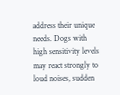address their unique needs. Dogs with high sensitivity levels may react strongly to loud noises, sudden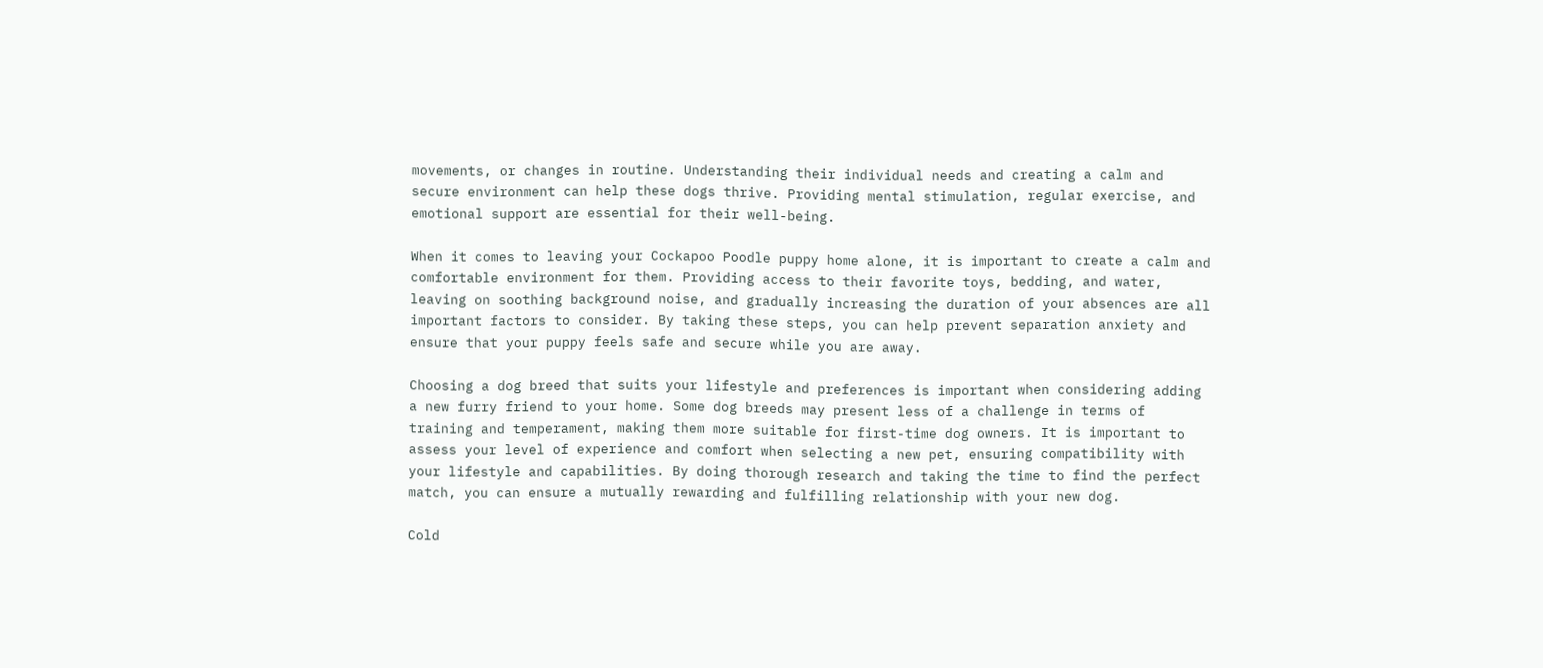movements, or changes in routine. Understanding their individual needs and creating a calm and secure environment can help these dogs thrive. Providing mental stimulation, regular exercise, and emotional support are essential for their well-being.

When it comes to leaving your Cockapoo Poodle puppy home alone, it is important to create a calm and comfortable environment for them. Providing access to their favorite toys, bedding, and water, leaving on soothing background noise, and gradually increasing the duration of your absences are all important factors to consider. By taking these steps, you can help prevent separation anxiety and ensure that your puppy feels safe and secure while you are away.

Choosing a dog breed that suits your lifestyle and preferences is important when considering adding a new furry friend to your home. Some dog breeds may present less of a challenge in terms of training and temperament, making them more suitable for first-time dog owners. It is important to assess your level of experience and comfort when selecting a new pet, ensuring compatibility with your lifestyle and capabilities. By doing thorough research and taking the time to find the perfect match, you can ensure a mutually rewarding and fulfilling relationship with your new dog.

Cold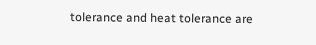tolerance and heat tolerance are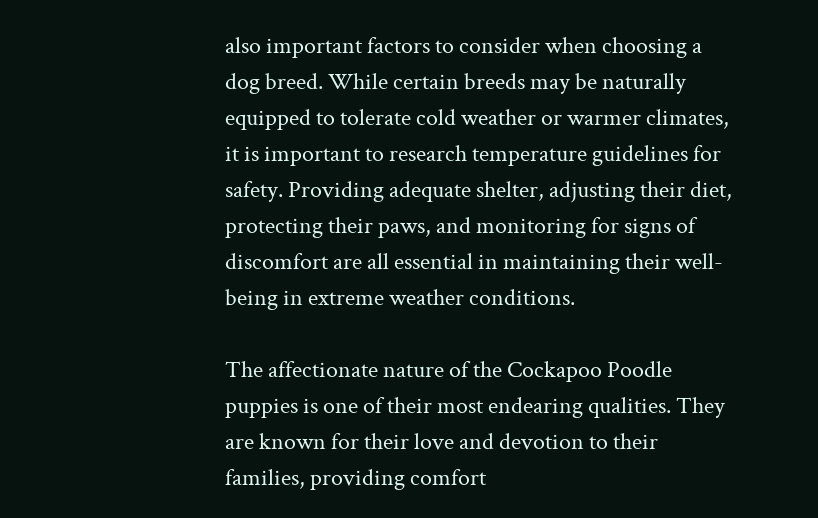also important factors to consider when choosing a dog breed. While certain breeds may be naturally equipped to tolerate cold weather or warmer climates, it is important to research temperature guidelines for safety. Providing adequate shelter, adjusting their diet, protecting their paws, and monitoring for signs of discomfort are all essential in maintaining their well-being in extreme weather conditions.

The affectionate nature of the Cockapoo Poodle puppies is one of their most endearing qualities. They are known for their love and devotion to their families, providing comfort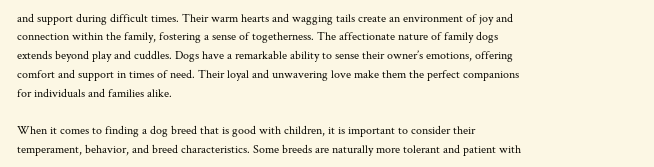and support during difficult times. Their warm hearts and wagging tails create an environment of joy and connection within the family, fostering a sense of togetherness. The affectionate nature of family dogs extends beyond play and cuddles. Dogs have a remarkable ability to sense their owner’s emotions, offering comfort and support in times of need. Their loyal and unwavering love make them the perfect companions for individuals and families alike.

When it comes to finding a dog breed that is good with children, it is important to consider their temperament, behavior, and breed characteristics. Some breeds are naturally more tolerant and patient with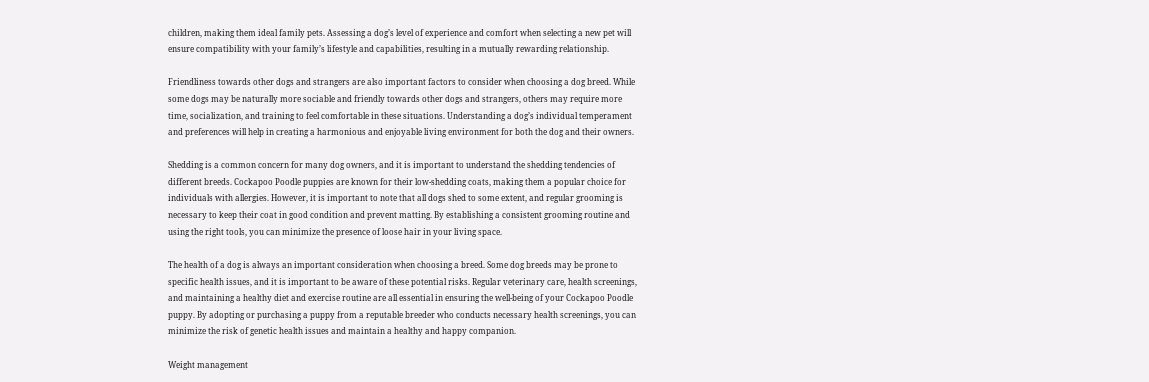children, making them ideal family pets. Assessing a dog’s level of experience and comfort when selecting a new pet will ensure compatibility with your family’s lifestyle and capabilities, resulting in a mutually rewarding relationship.

Friendliness towards other dogs and strangers are also important factors to consider when choosing a dog breed. While some dogs may be naturally more sociable and friendly towards other dogs and strangers, others may require more time, socialization, and training to feel comfortable in these situations. Understanding a dog’s individual temperament and preferences will help in creating a harmonious and enjoyable living environment for both the dog and their owners.

Shedding is a common concern for many dog owners, and it is important to understand the shedding tendencies of different breeds. Cockapoo Poodle puppies are known for their low-shedding coats, making them a popular choice for individuals with allergies. However, it is important to note that all dogs shed to some extent, and regular grooming is necessary to keep their coat in good condition and prevent matting. By establishing a consistent grooming routine and using the right tools, you can minimize the presence of loose hair in your living space.

The health of a dog is always an important consideration when choosing a breed. Some dog breeds may be prone to specific health issues, and it is important to be aware of these potential risks. Regular veterinary care, health screenings, and maintaining a healthy diet and exercise routine are all essential in ensuring the well-being of your Cockapoo Poodle puppy. By adopting or purchasing a puppy from a reputable breeder who conducts necessary health screenings, you can minimize the risk of genetic health issues and maintain a healthy and happy companion.

Weight management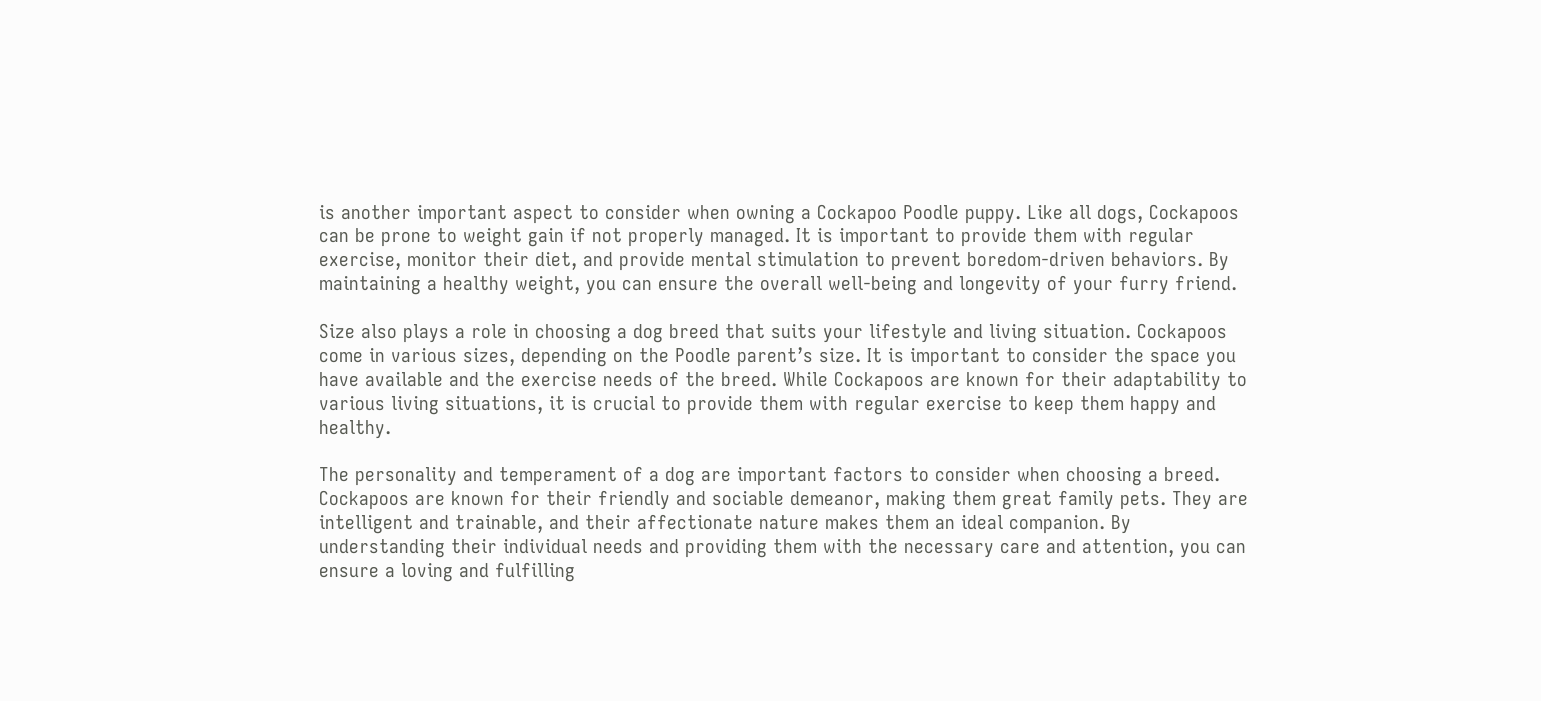is another important aspect to consider when owning a Cockapoo Poodle puppy. Like all dogs, Cockapoos can be prone to weight gain if not properly managed. It is important to provide them with regular exercise, monitor their diet, and provide mental stimulation to prevent boredom-driven behaviors. By maintaining a healthy weight, you can ensure the overall well-being and longevity of your furry friend.

Size also plays a role in choosing a dog breed that suits your lifestyle and living situation. Cockapoos come in various sizes, depending on the Poodle parent’s size. It is important to consider the space you have available and the exercise needs of the breed. While Cockapoos are known for their adaptability to various living situations, it is crucial to provide them with regular exercise to keep them happy and healthy.

The personality and temperament of a dog are important factors to consider when choosing a breed. Cockapoos are known for their friendly and sociable demeanor, making them great family pets. They are intelligent and trainable, and their affectionate nature makes them an ideal companion. By understanding their individual needs and providing them with the necessary care and attention, you can ensure a loving and fulfilling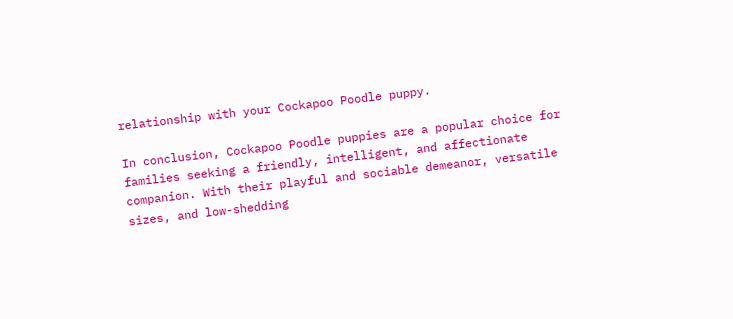relationship with your Cockapoo Poodle puppy.

In conclusion, Cockapoo Poodle puppies are a popular choice for families seeking a friendly, intelligent, and affectionate companion. With their playful and sociable demeanor, versatile sizes, and low-shedding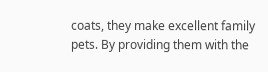coats, they make excellent family pets. By providing them with the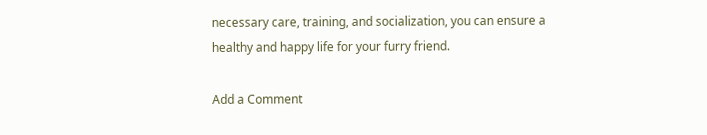necessary care, training, and socialization, you can ensure a healthy and happy life for your furry friend.

Add a Comment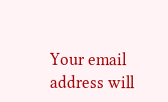Your email address will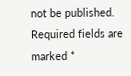not be published. Required fields are marked *